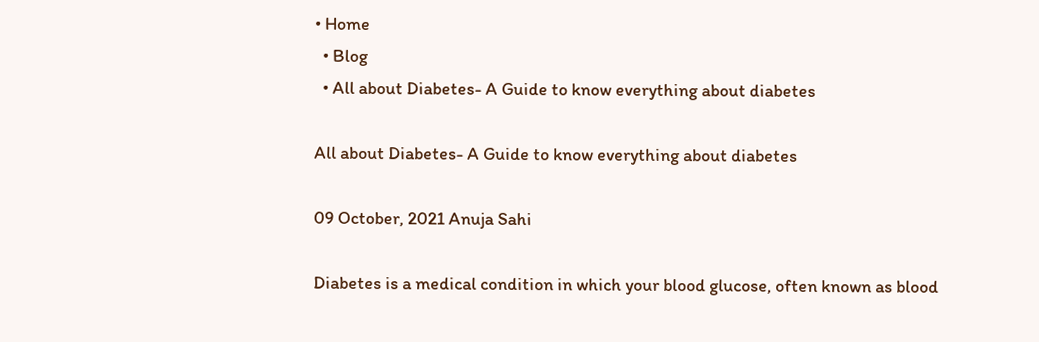• Home
  • Blog
  • All about Diabetes- A Guide to know everything about diabetes

All about Diabetes- A Guide to know everything about diabetes

09 October, 2021 Anuja Sahi

Diabetes is a medical condition in which your blood glucose, often known as blood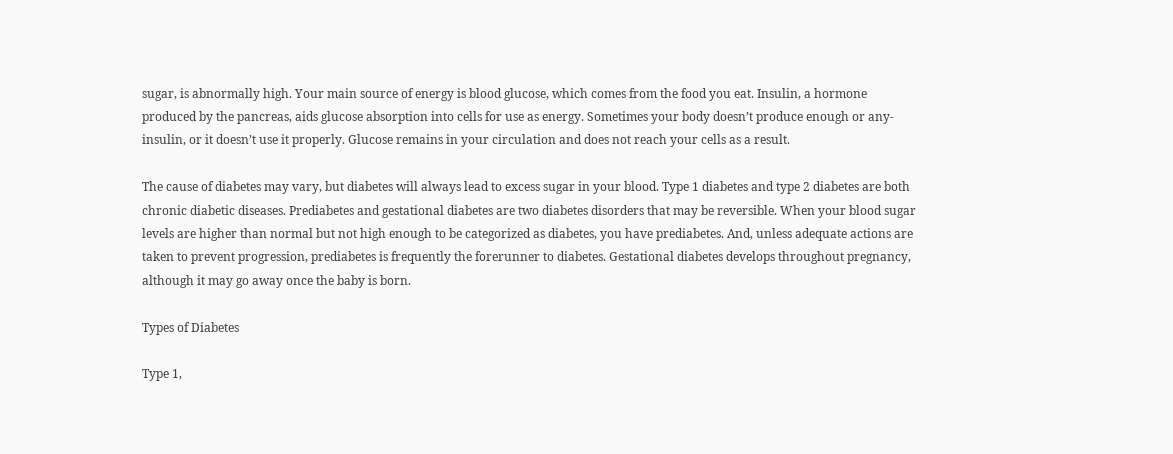sugar, is abnormally high. Your main source of energy is blood glucose, which comes from the food you eat. Insulin, a hormone produced by the pancreas, aids glucose absorption into cells for use as energy. Sometimes your body doesn’t produce enough or any- insulin, or it doesn’t use it properly. Glucose remains in your circulation and does not reach your cells as a result.

The cause of diabetes may vary, but diabetes will always lead to excess sugar in your blood. Type 1 diabetes and type 2 diabetes are both chronic diabetic diseases. Prediabetes and gestational diabetes are two diabetes disorders that may be reversible. When your blood sugar levels are higher than normal but not high enough to be categorized as diabetes, you have prediabetes. And, unless adequate actions are taken to prevent progression, prediabetes is frequently the forerunner to diabetes. Gestational diabetes develops throughout pregnancy, although it may go away once the baby is born.

Types of Diabetes

Type 1,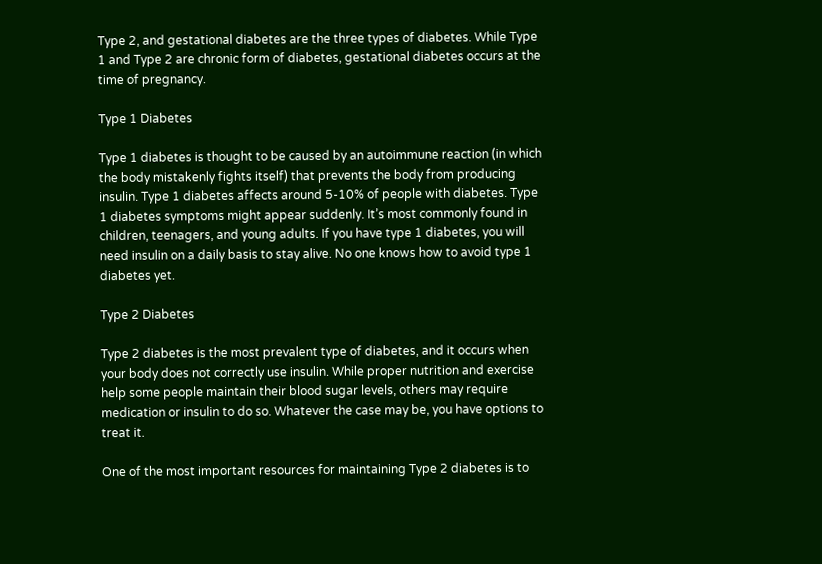Type 2, and gestational diabetes are the three types of diabetes. While Type 1 and Type 2 are chronic form of diabetes, gestational diabetes occurs at the time of pregnancy.

Type 1 Diabetes

Type 1 diabetes is thought to be caused by an autoimmune reaction (in which the body mistakenly fights itself) that prevents the body from producing insulin. Type 1 diabetes affects around 5-10% of people with diabetes. Type 1 diabetes symptoms might appear suddenly. It’s most commonly found in children, teenagers, and young adults. If you have type 1 diabetes, you will need insulin on a daily basis to stay alive. No one knows how to avoid type 1 diabetes yet.

Type 2 Diabetes

Type 2 diabetes is the most prevalent type of diabetes, and it occurs when your body does not correctly use insulin. While proper nutrition and exercise help some people maintain their blood sugar levels, others may require medication or insulin to do so. Whatever the case may be, you have options to treat it.

One of the most important resources for maintaining Type 2 diabetes is to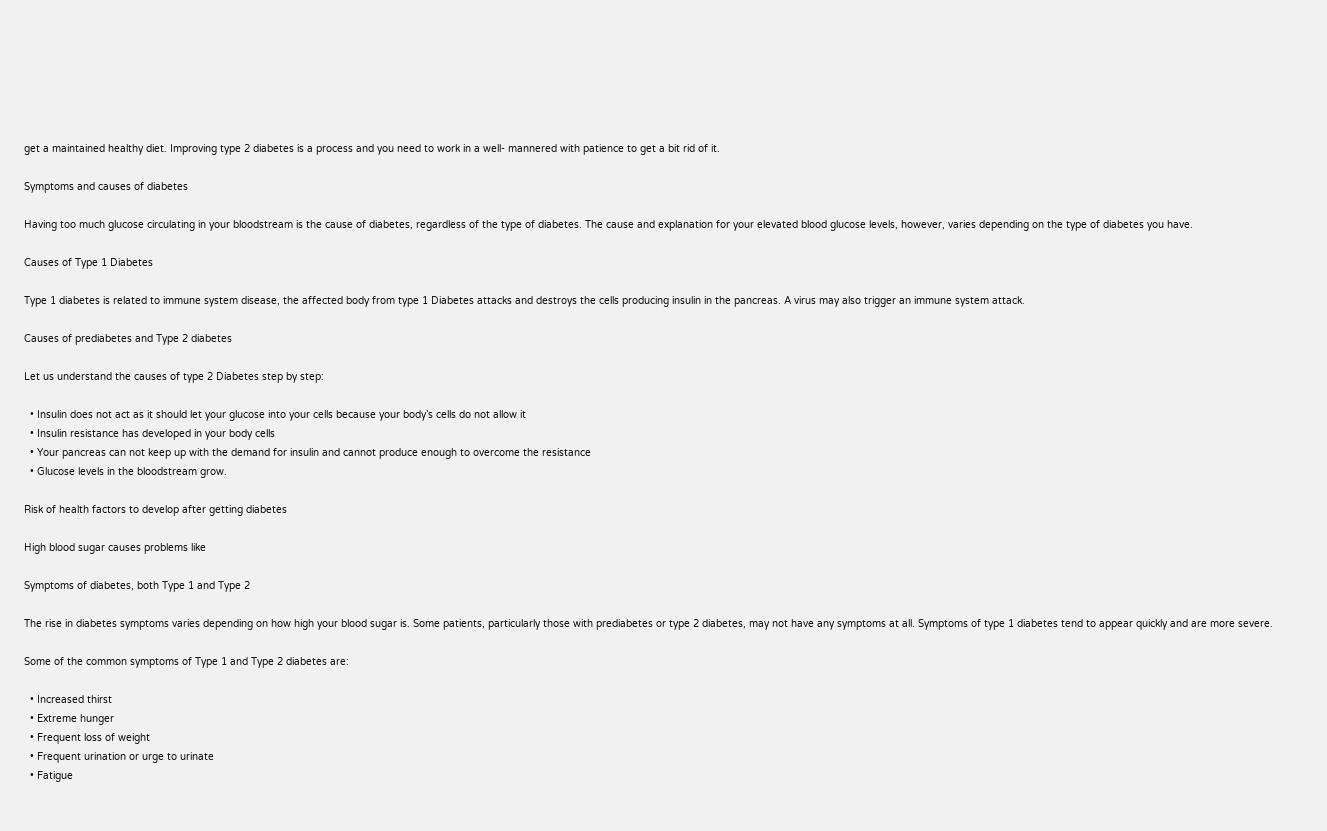get a maintained healthy diet. Improving type 2 diabetes is a process and you need to work in a well- mannered with patience to get a bit rid of it.

Symptoms and causes of diabetes

Having too much glucose circulating in your bloodstream is the cause of diabetes, regardless of the type of diabetes. The cause and explanation for your elevated blood glucose levels, however, varies depending on the type of diabetes you have.

Causes of Type 1 Diabetes

Type 1 diabetes is related to immune system disease, the affected body from type 1 Diabetes attacks and destroys the cells producing insulin in the pancreas. A virus may also trigger an immune system attack.

Causes of prediabetes and Type 2 diabetes

Let us understand the causes of type 2 Diabetes step by step:

  • Insulin does not act as it should let your glucose into your cells because your body’s cells do not allow it
  • Insulin resistance has developed in your body cells
  • Your pancreas can not keep up with the demand for insulin and cannot produce enough to overcome the resistance
  • Glucose levels in the bloodstream grow.

Risk of health factors to develop after getting diabetes

High blood sugar causes problems like

Symptoms of diabetes, both Type 1 and Type 2

The rise in diabetes symptoms varies depending on how high your blood sugar is. Some patients, particularly those with prediabetes or type 2 diabetes, may not have any symptoms at all. Symptoms of type 1 diabetes tend to appear quickly and are more severe.

Some of the common symptoms of Type 1 and Type 2 diabetes are:

  • Increased thirst
  • Extreme hunger
  • Frequent loss of weight
  • Frequent urination or urge to urinate
  • Fatigue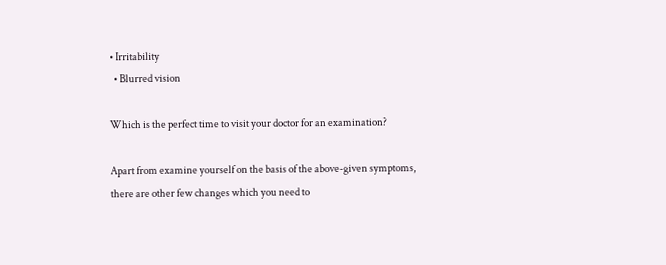• Irritability
  • Blurred vision

Which is the perfect time to visit your doctor for an examination?

Apart from examine yourself on the basis of the above-given symptoms, there are other few changes which you need to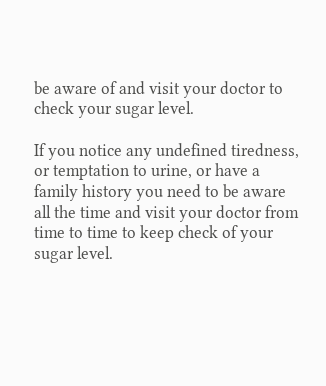be aware of and visit your doctor to check your sugar level.

If you notice any undefined tiredness, or temptation to urine, or have a family history you need to be aware all the time and visit your doctor from time to time to keep check of your sugar level.